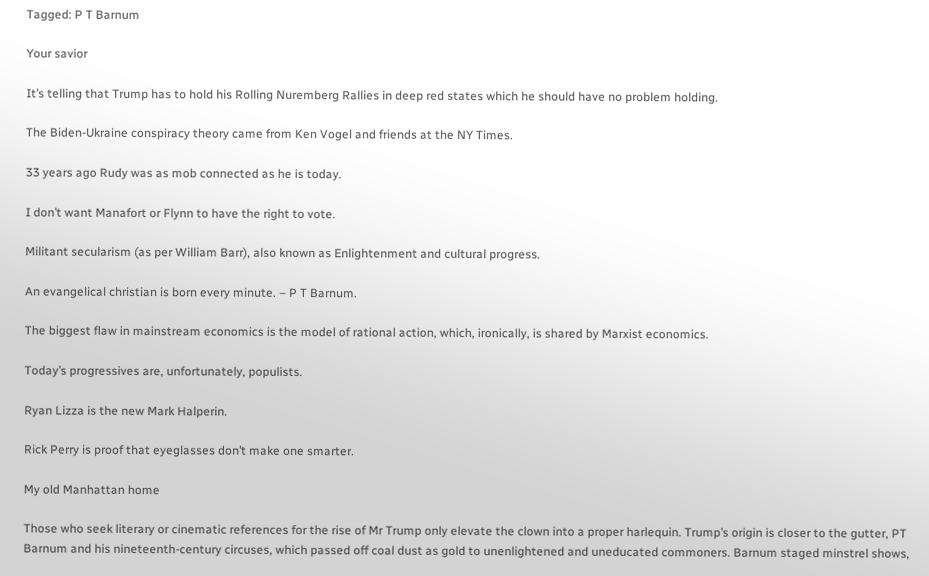Tagged: P T Barnum

Your savior

It’s telling that Trump has to hold his Rolling Nuremberg Rallies in deep red states which he should have no problem holding.

The Biden-Ukraine conspiracy theory came from Ken Vogel and friends at the NY Times.

33 years ago Rudy was as mob connected as he is today.

I don’t want Manafort or Flynn to have the right to vote.

Militant secularism (as per William Barr), also known as Enlightenment and cultural progress.

An evangelical christian is born every minute. – P T Barnum.

The biggest flaw in mainstream economics is the model of rational action, which, ironically, is shared by Marxist economics.

Today’s progressives are, unfortunately, populists.

Ryan Lizza is the new Mark Halperin.

Rick Perry is proof that eyeglasses don’t make one smarter.

My old Manhattan home

Those who seek literary or cinematic references for the rise of Mr Trump only elevate the clown into a proper harlequin. Trump’s origin is closer to the gutter, PT Barnum and his nineteenth-century circuses, which passed off coal dust as gold to unenlightened and uneducated commoners. Barnum staged minstrel shows,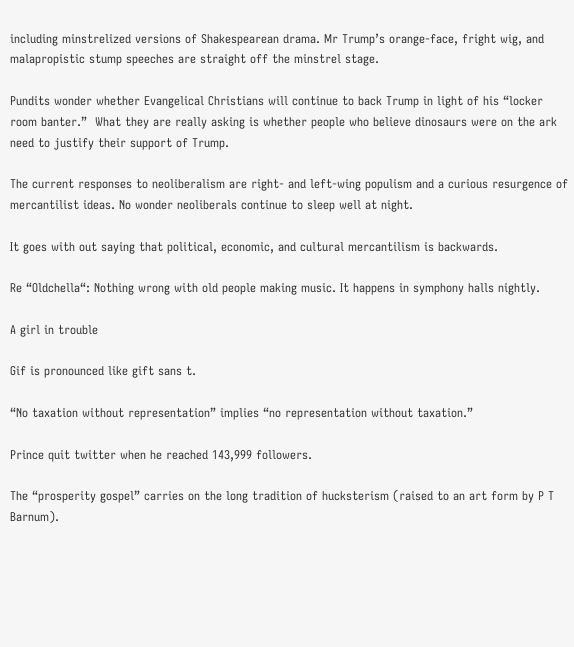including minstrelized versions of Shakespearean drama. Mr Trump’s orange-face, fright wig, and malapropistic stump speeches are straight off the minstrel stage.

Pundits wonder whether Evangelical Christians will continue to back Trump in light of his “locker room banter.”  What they are really asking is whether people who believe dinosaurs were on the ark need to justify their support of Trump.

The current responses to neoliberalism are right- and left-wing populism and a curious resurgence of mercantilist ideas. No wonder neoliberals continue to sleep well at night.

It goes with out saying that political, economic, and cultural mercantilism is backwards.

Re “Oldchella“: Nothing wrong with old people making music. It happens in symphony halls nightly.

A girl in trouble

Gif is pronounced like gift sans t.

“No taxation without representation” implies “no representation without taxation.”

Prince quit twitter when he reached 143,999 followers.

The “prosperity gospel” carries on the long tradition of hucksterism (raised to an art form by P T Barnum).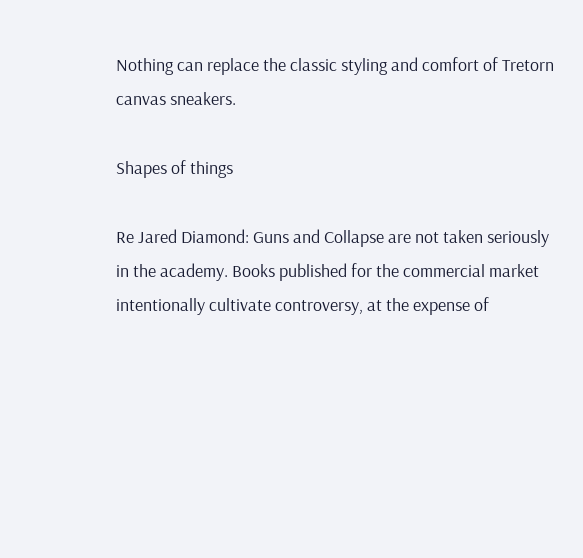Nothing can replace the classic styling and comfort of Tretorn canvas sneakers.

Shapes of things

Re Jared Diamond: Guns and Collapse are not taken seriously in the academy. Books published for the commercial market intentionally cultivate controversy, at the expense of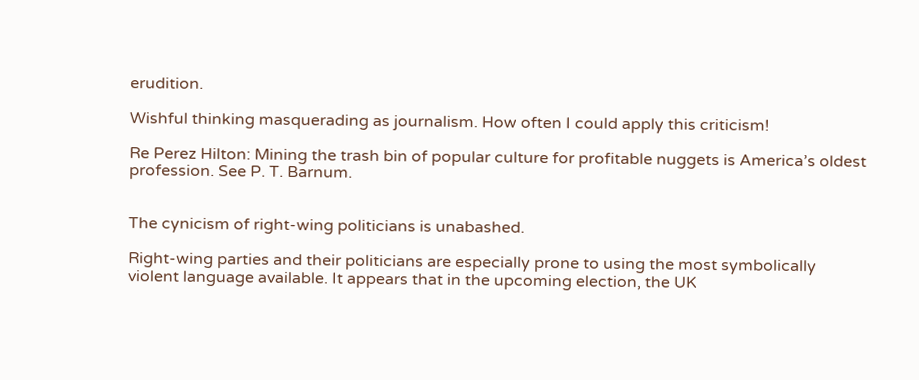erudition.

Wishful thinking masquerading as journalism. How often I could apply this criticism!

Re Perez Hilton: Mining the trash bin of popular culture for profitable nuggets is America’s oldest profession. See P. T. Barnum.


The cynicism of right-wing politicians is unabashed.

Right-wing parties and their politicians are especially prone to using the most symbolically violent language available. It appears that in the upcoming election, the UK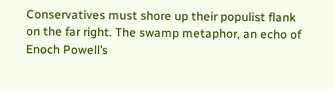Conservatives must shore up their populist flank on the far right. The swamp metaphor, an echo of Enoch Powell’s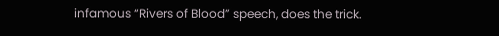infamous “Rivers of Blood” speech, does the trick.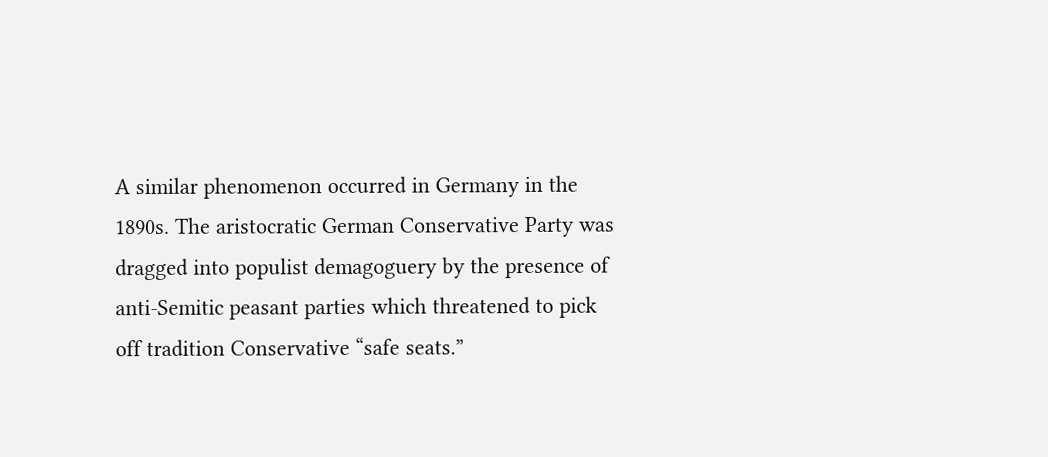A similar phenomenon occurred in Germany in the 1890s. The aristocratic German Conservative Party was dragged into populist demagoguery by the presence of anti-Semitic peasant parties which threatened to pick off tradition Conservative “safe seats.”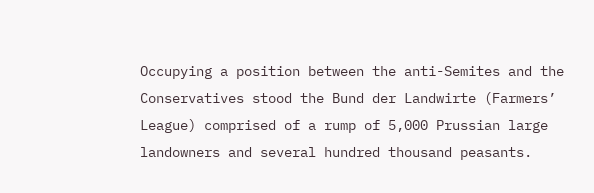Occupying a position between the anti-Semites and the Conservatives stood the Bund der Landwirte (Farmers’ League) comprised of a rump of 5,000 Prussian large landowners and several hundred thousand peasants.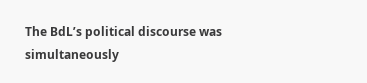The BdL’s political discourse was simultaneously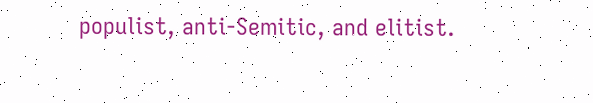populist, anti-Semitic, and elitist.